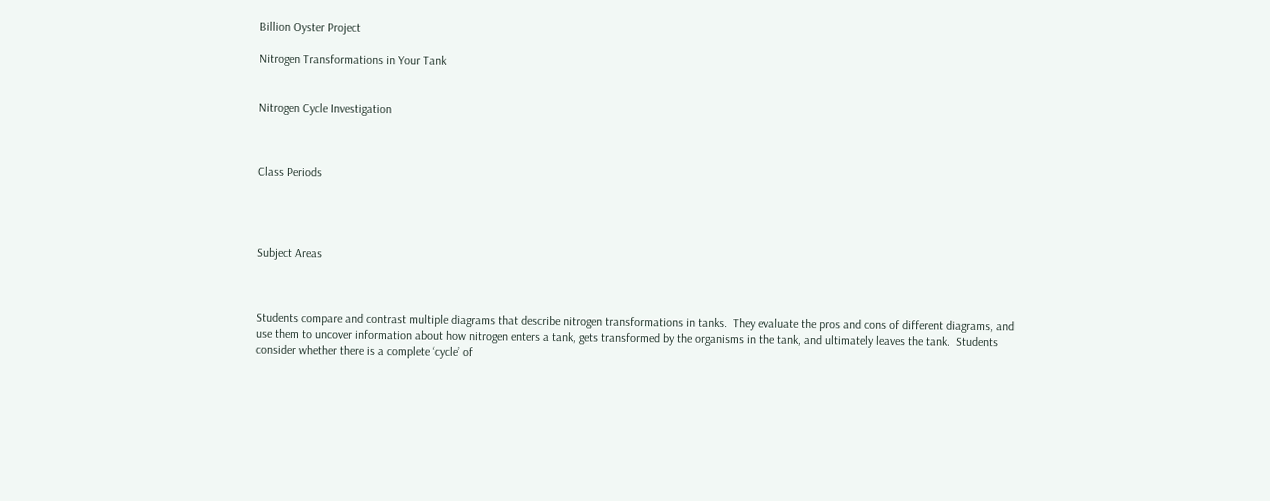Billion Oyster Project

Nitrogen Transformations in Your Tank


Nitrogen Cycle Investigation



Class Periods




Subject Areas



Students compare and contrast multiple diagrams that describe nitrogen transformations in tanks.  They evaluate the pros and cons of different diagrams, and use them to uncover information about how nitrogen enters a tank, gets transformed by the organisms in the tank, and ultimately leaves the tank.  Students consider whether there is a complete ‘cycle’ of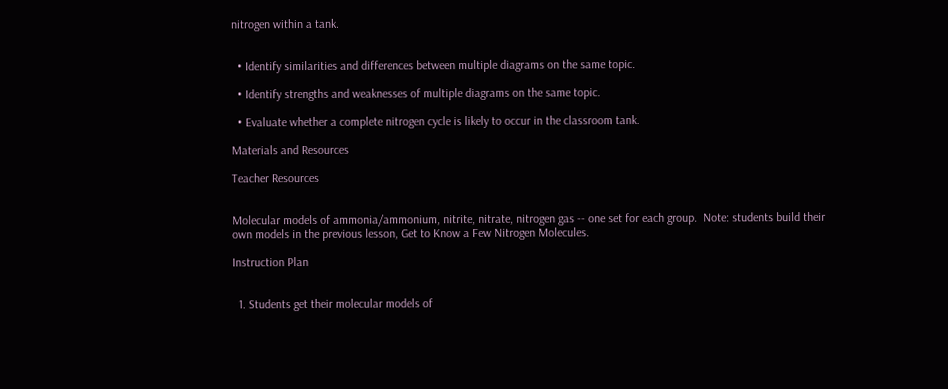nitrogen within a tank.


  • Identify similarities and differences between multiple diagrams on the same topic.

  • Identify strengths and weaknesses of multiple diagrams on the same topic.

  • Evaluate whether a complete nitrogen cycle is likely to occur in the classroom tank.

Materials and Resources

Teacher Resources


Molecular models of ammonia/ammonium, nitrite, nitrate, nitrogen gas -- one set for each group.  Note: students build their own models in the previous lesson, Get to Know a Few Nitrogen Molecules.

Instruction Plan


  1. Students get their molecular models of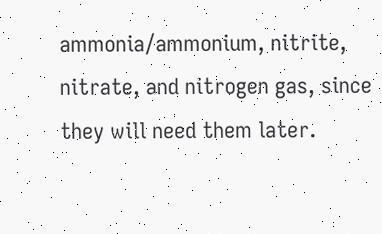ammonia/ammonium, nitrite, nitrate, and nitrogen gas, since they will need them later.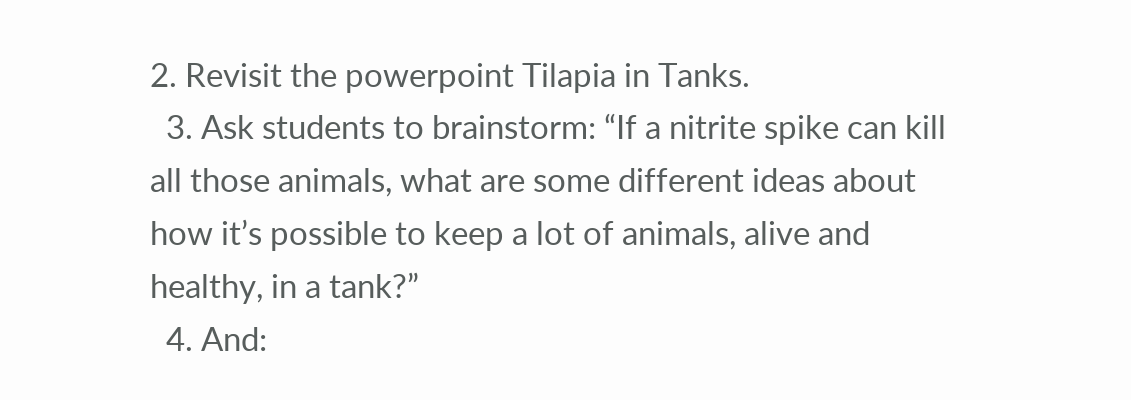2. Revisit the powerpoint Tilapia in Tanks.
  3. Ask students to brainstorm: “If a nitrite spike can kill all those animals, what are some different ideas about how it’s possible to keep a lot of animals, alive and healthy, in a tank?”
  4. And: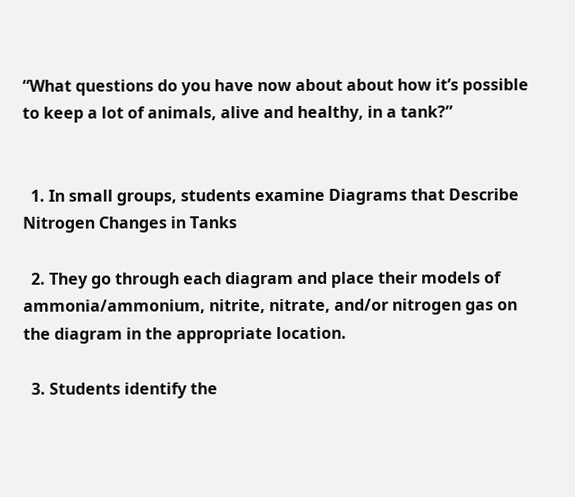“What questions do you have now about about how it’s possible to keep a lot of animals, alive and healthy, in a tank?”


  1. In small groups, students examine Diagrams that Describe Nitrogen Changes in Tanks

  2. They go through each diagram and place their models of ammonia/ammonium, nitrite, nitrate, and/or nitrogen gas on the diagram in the appropriate location.

  3. Students identify the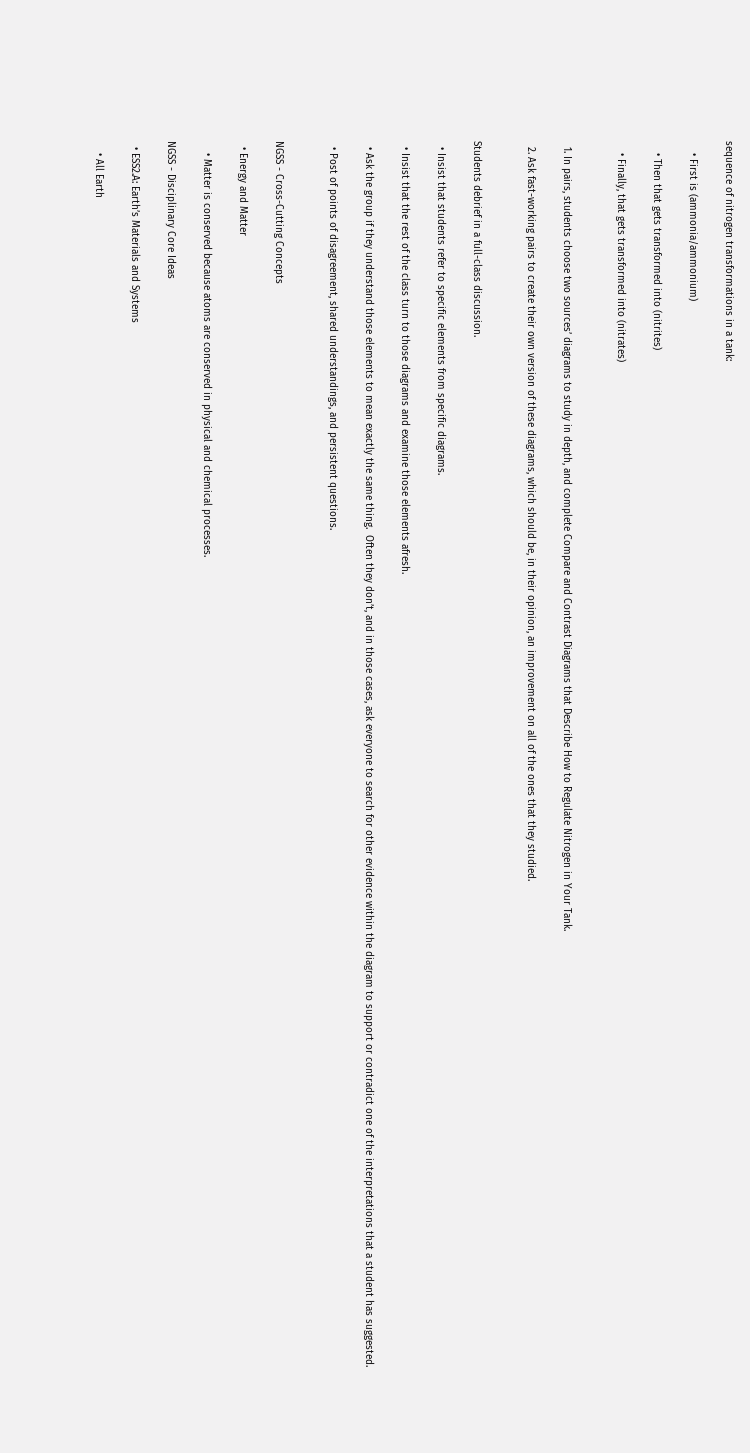sequence of nitrogen transformations in a tank:

    • First is (ammonia/ammonium)

    • Then that gets transformed into (nitrites)

    • Finally, that gets transformed into (nitrates)


  1. In pairs, students choose two sources’ diagrams to study in depth, and complete Compare and Contrast Diagrams that Describe How to Regulate Nitrogen in Your Tank.

  2. Ask fast-working pairs to create their own version of these diagrams, which should be, in their opinion, an improvement on all of the ones that they studied.


Students debrief in a full-class discussion.

  • Insist that students refer to specific elements from specific diagrams.

  • Insist that the rest of the class turn to those diagrams and examine those elements afresh.

  • Ask the group if they understand those elements to mean exactly the same thing.  Often they don’t, and in those cases, ask everyone to search for other evidence within the diagram to support or contradict one of the interpretations that a student has suggested.

  • Post of points of disagreement, shared understandings, and persistent questions.


NGSS - Cross-Cutting Concepts

  • Energy and Matter

    • Matter is conserved because atoms are conserved in physical and chemical processes.

NGSS - Disciplinary Core Ideas

  • ESS2.A: Earth’s Materials and Systems

    • All Earth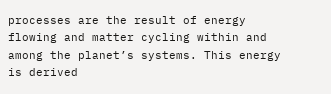processes are the result of energy flowing and matter cycling within and among the planet’s systems. This energy is derived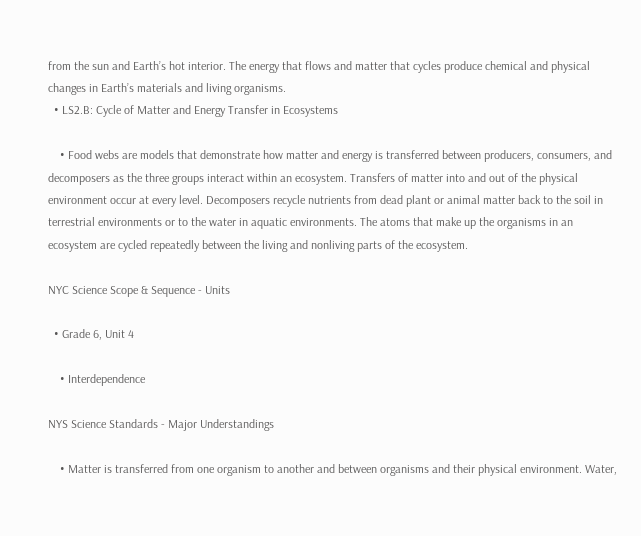from the sun and Earth’s hot interior. The energy that flows and matter that cycles produce chemical and physical changes in Earth’s materials and living organisms.
  • LS2.B: Cycle of Matter and Energy Transfer in Ecosystems

    • Food webs are models that demonstrate how matter and energy is transferred between producers, consumers, and decomposers as the three groups interact within an ecosystem. Transfers of matter into and out of the physical environment occur at every level. Decomposers recycle nutrients from dead plant or animal matter back to the soil in terrestrial environments or to the water in aquatic environments. The atoms that make up the organisms in an ecosystem are cycled repeatedly between the living and nonliving parts of the ecosystem.

NYC Science Scope & Sequence - Units

  • Grade 6, Unit 4

    • Interdependence

NYS Science Standards - Major Understandings

    • Matter is transferred from one organism to another and between organisms and their physical environment. Water,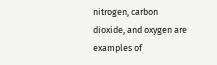nitrogen, carbon dioxide, and oxygen are examples of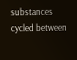substances cycled between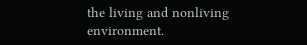the living and nonliving environment.